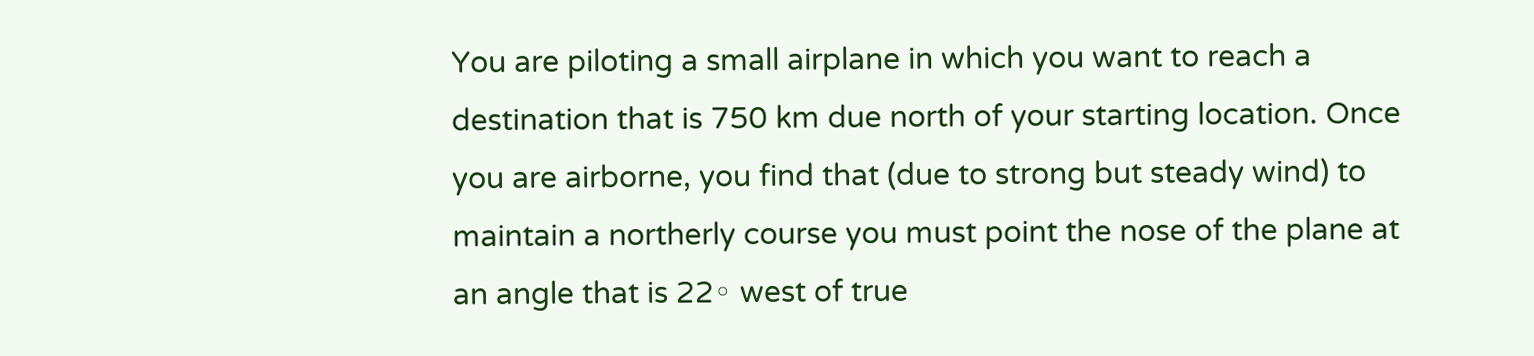You are piloting a small airplane in which you want to reach a destination that is 750 km due north of your starting location. Once you are airborne, you find that (due to strong but steady wind) to maintain a northerly course you must point the nose of the plane at an angle that is 22◦ west of true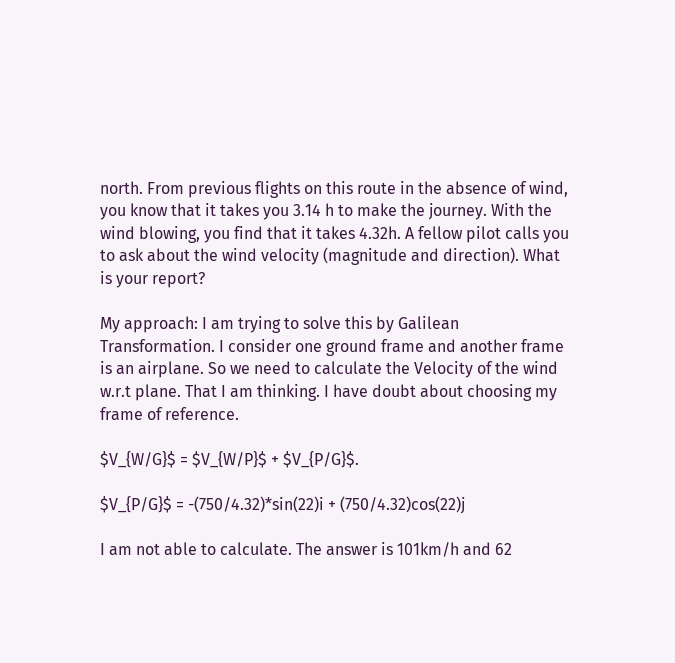north. From previous flights on this route in the absence of wind, you know that it takes you 3.14 h to make the journey. With the wind blowing, you find that it takes 4.32h. A fellow pilot calls you to ask about the wind velocity (magnitude and direction). What is your report?

My approach: I am trying to solve this by Galilean Transformation. I consider one ground frame and another frame is an airplane. So we need to calculate the Velocity of the wind w.r.t plane. That I am thinking. I have doubt about choosing my frame of reference.

$V_{W/G}$ = $V_{W/P}$ + $V_{P/G}$.

$V_{P/G}$ = -(750/4.32)*sin(22)i + (750/4.32)cos(22)j

I am not able to calculate. The answer is 101km/h and 62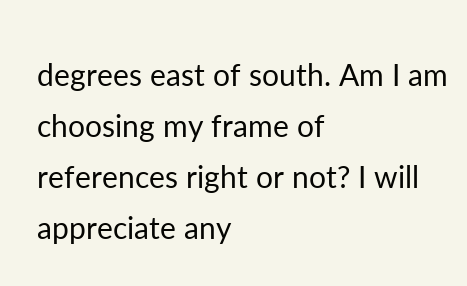degrees east of south. Am I am choosing my frame of references right or not? I will appreciate any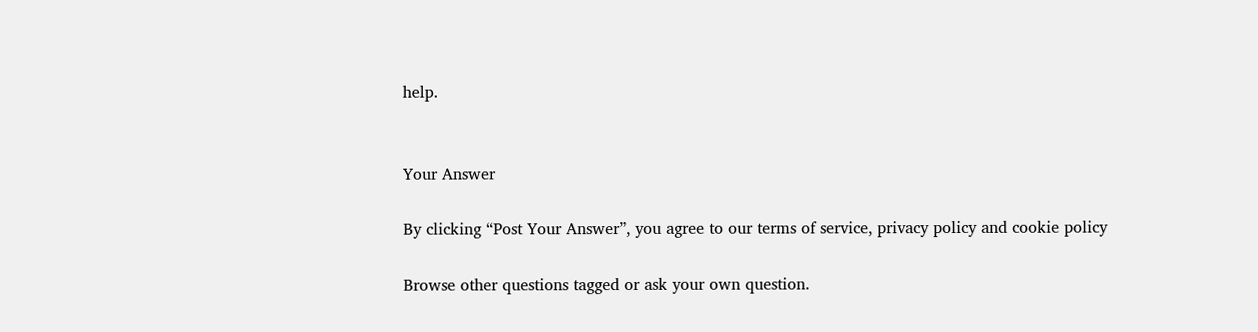help.


Your Answer

By clicking “Post Your Answer”, you agree to our terms of service, privacy policy and cookie policy

Browse other questions tagged or ask your own question.